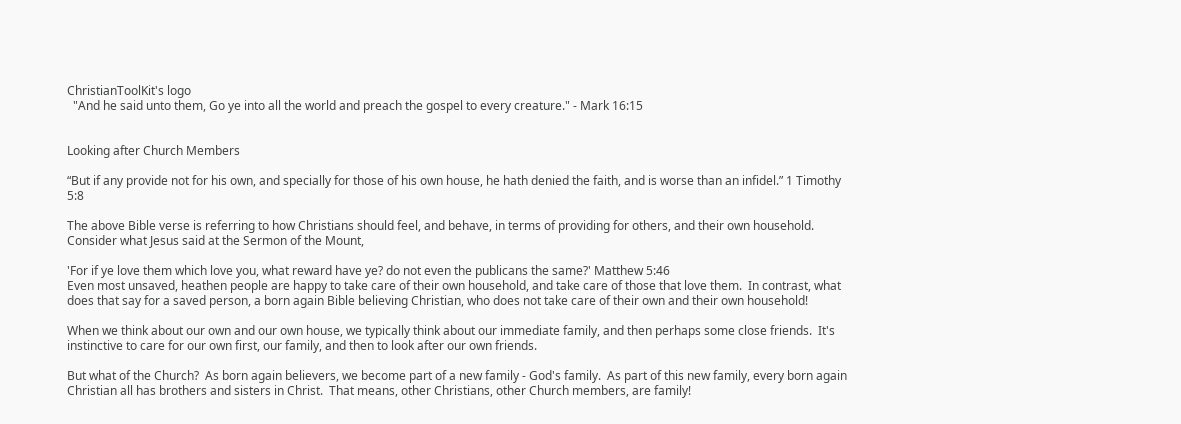ChristianToolKit's logo
  "And he said unto them, Go ye into all the world and preach the gospel to every creature." - Mark 16:15


Looking after Church Members

“But if any provide not for his own, and specially for those of his own house, he hath denied the faith, and is worse than an infidel.” 1 Timothy 5:8

The above Bible verse is referring to how Christians should feel, and behave, in terms of providing for others, and their own household.  Consider what Jesus said at the Sermon of the Mount,

'For if ye love them which love you, what reward have ye? do not even the publicans the same?' Matthew 5:46
Even most unsaved, heathen people are happy to take care of their own household, and take care of those that love them.  In contrast, what does that say for a saved person, a born again Bible believing Christian, who does not take care of their own and their own household!

When we think about our own and our own house, we typically think about our immediate family, and then perhaps some close friends.  It's instinctive to care for our own first, our family, and then to look after our own friends.

But what of the Church?  As born again believers, we become part of a new family - God's family.  As part of this new family, every born again Christian all has brothers and sisters in Christ.  That means, other Christians, other Church members, are family!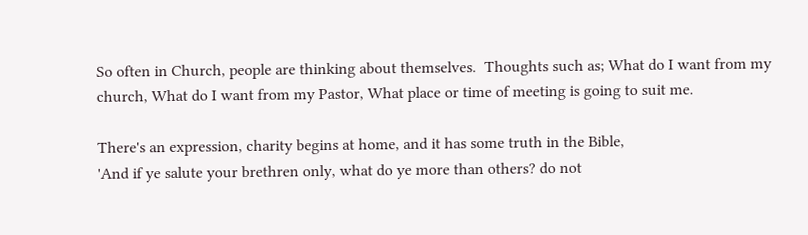So often in Church, people are thinking about themselves.  Thoughts such as; What do I want from my church, What do I want from my Pastor, What place or time of meeting is going to suit me.

There's an expression, charity begins at home, and it has some truth in the Bible,
'And if ye salute your brethren only, what do ye more than others? do not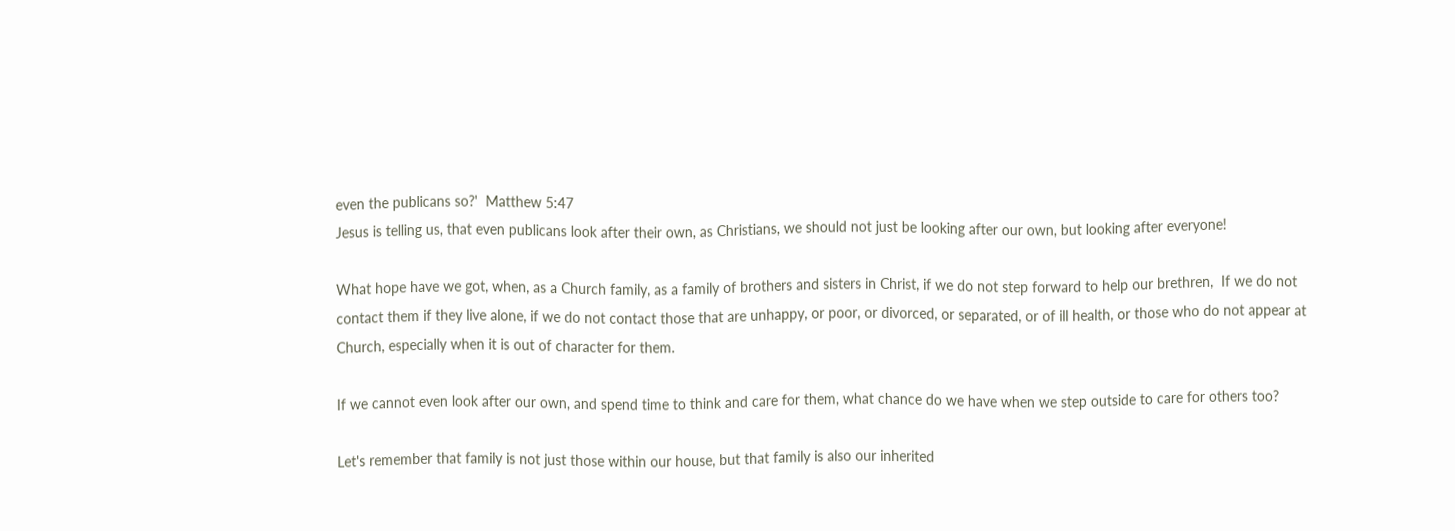even the publicans so?'  Matthew 5:47
Jesus is telling us, that even publicans look after their own, as Christians, we should not just be looking after our own, but looking after everyone!

What hope have we got, when, as a Church family, as a family of brothers and sisters in Christ, if we do not step forward to help our brethren,  If we do not contact them if they live alone, if we do not contact those that are unhappy, or poor, or divorced, or separated, or of ill health, or those who do not appear at Church, especially when it is out of character for them.

If we cannot even look after our own, and spend time to think and care for them, what chance do we have when we step outside to care for others too?

Let's remember that family is not just those within our house, but that family is also our inherited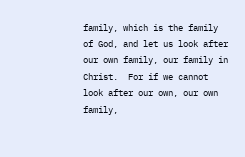family, which is the family of God, and let us look after our own family, our family in Christ.  For if we cannot look after our own, our own family,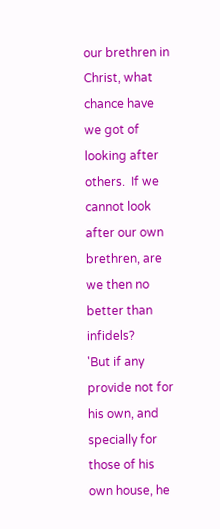our brethren in Christ, what chance have we got of looking after others.  If we cannot look after our own brethren, are we then no better than infidels?
'But if any provide not for his own, and specially for those of his own house, he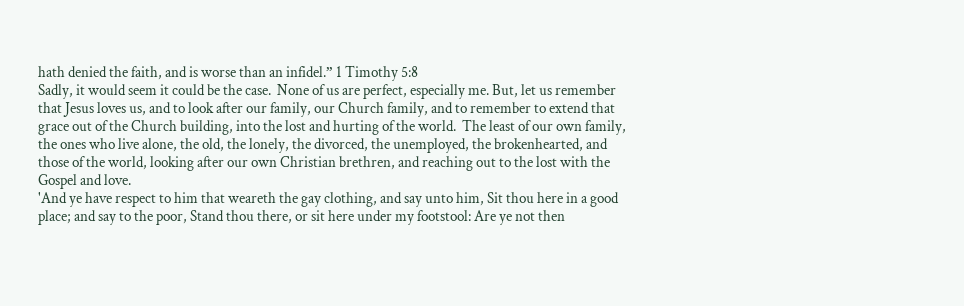hath denied the faith, and is worse than an infidel.” 1 Timothy 5:8
Sadly, it would seem it could be the case.  None of us are perfect, especially me. But, let us remember that Jesus loves us, and to look after our family, our Church family, and to remember to extend that grace out of the Church building, into the lost and hurting of the world.  The least of our own family, the ones who live alone, the old, the lonely, the divorced, the unemployed, the brokenhearted, and those of the world, looking after our own Christian brethren, and reaching out to the lost with the Gospel and love.
'And ye have respect to him that weareth the gay clothing, and say unto him, Sit thou here in a good place; and say to the poor, Stand thou there, or sit here under my footstool: Are ye not then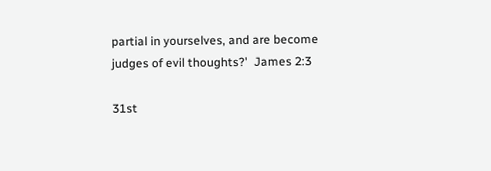partial in yourselves, and are become judges of evil thoughts?'  James 2:3

31st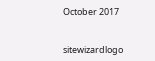October 2017


sitewizardlogo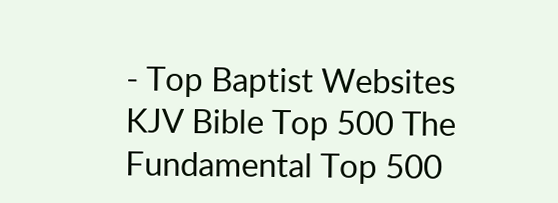- Top Baptist Websites      KJV Bible Top 500 The Fundamental Top 500